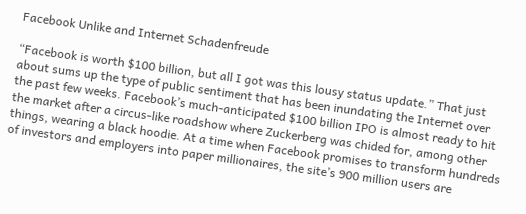Facebook Unlike and Internet Schadenfreude

“Facebook is worth $100 billion, but all I got was this lousy status update.” That just about sums up the type of public sentiment that has been inundating the Internet over the past few weeks. Facebook’s much-anticipated $100 billion IPO is almost ready to hit the market after a circus-like roadshow where Zuckerberg was chided for, among other things, wearing a black hoodie. At a time when Facebook promises to transform hundreds of investors and employers into paper millionaires, the site’s 900 million users are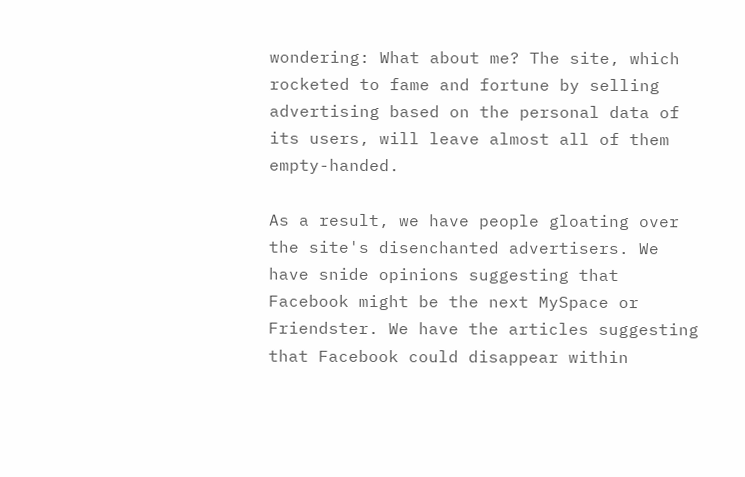wondering: What about me? The site, which rocketed to fame and fortune by selling advertising based on the personal data of its users, will leave almost all of them empty-handed.

As a result, we have people gloating over the site's disenchanted advertisers. We have snide opinions suggesting that Facebook might be the next MySpace or Friendster. We have the articles suggesting that Facebook could disappear within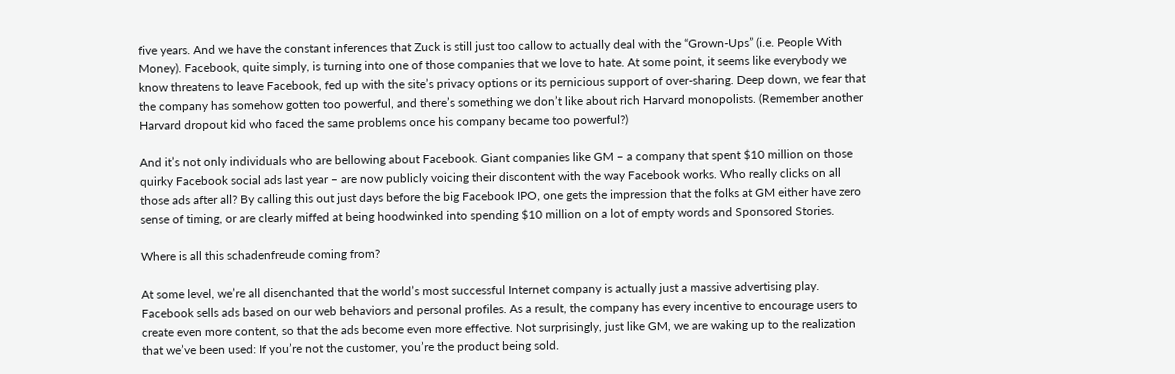five years. And we have the constant inferences that Zuck is still just too callow to actually deal with the “Grown-Ups” (i.e. People With Money). Facebook, quite simply, is turning into one of those companies that we love to hate. At some point, it seems like everybody we know threatens to leave Facebook, fed up with the site’s privacy options or its pernicious support of over-sharing. Deep down, we fear that the company has somehow gotten too powerful, and there’s something we don’t like about rich Harvard monopolists. (Remember another Harvard dropout kid who faced the same problems once his company became too powerful?)

And it’s not only individuals who are bellowing about Facebook. Giant companies like GM – a company that spent $10 million on those quirky Facebook social ads last year – are now publicly voicing their discontent with the way Facebook works. Who really clicks on all those ads after all? By calling this out just days before the big Facebook IPO, one gets the impression that the folks at GM either have zero sense of timing, or are clearly miffed at being hoodwinked into spending $10 million on a lot of empty words and Sponsored Stories.

Where is all this schadenfreude coming from?

At some level, we’re all disenchanted that the world’s most successful Internet company is actually just a massive advertising play. Facebook sells ads based on our web behaviors and personal profiles. As a result, the company has every incentive to encourage users to create even more content, so that the ads become even more effective. Not surprisingly, just like GM, we are waking up to the realization that we’ve been used: If you’re not the customer, you’re the product being sold.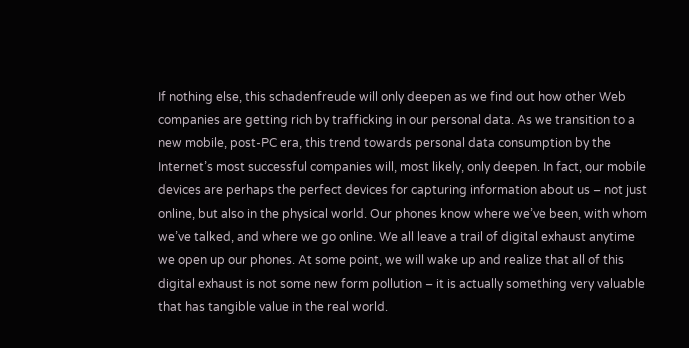If nothing else, this schadenfreude will only deepen as we find out how other Web companies are getting rich by trafficking in our personal data. As we transition to a new mobile, post-PC era, this trend towards personal data consumption by the Internet’s most successful companies will, most likely, only deepen. In fact, our mobile devices are perhaps the perfect devices for capturing information about us – not just online, but also in the physical world. Our phones know where we’ve been, with whom we’ve talked, and where we go online. We all leave a trail of digital exhaust anytime we open up our phones. At some point, we will wake up and realize that all of this digital exhaust is not some new form pollution – it is actually something very valuable that has tangible value in the real world.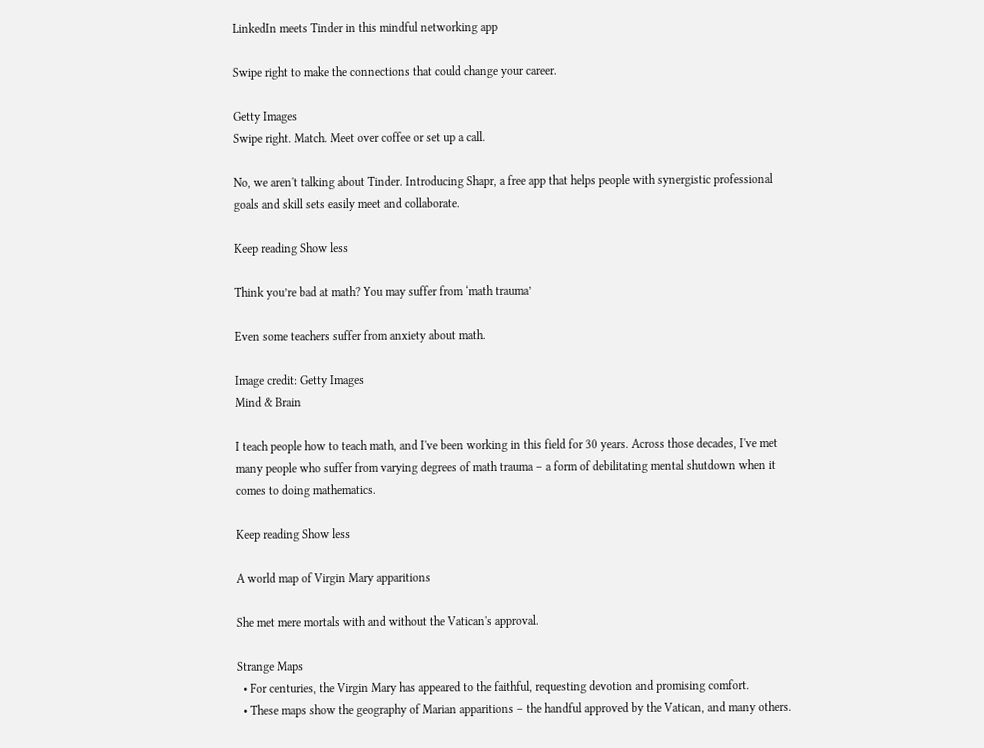LinkedIn meets Tinder in this mindful networking app

Swipe right to make the connections that could change your career.

Getty Images
Swipe right. Match. Meet over coffee or set up a call.

No, we aren't talking about Tinder. Introducing Shapr, a free app that helps people with synergistic professional goals and skill sets easily meet and collaborate.

Keep reading Show less

Think you’re bad at math? You may suffer from ‘math trauma’

Even some teachers suffer from anxiety about math.

Image credit: Getty Images
Mind & Brain

I teach people how to teach math, and I've been working in this field for 30 years. Across those decades, I've met many people who suffer from varying degrees of math trauma – a form of debilitating mental shutdown when it comes to doing mathematics.

Keep reading Show less

A world map of Virgin Mary apparitions

She met mere mortals with and without the Vatican's approval.

Strange Maps
  • For centuries, the Virgin Mary has appeared to the faithful, requesting devotion and promising comfort.
  • These maps show the geography of Marian apparitions – the handful approved by the Vatican, and many others.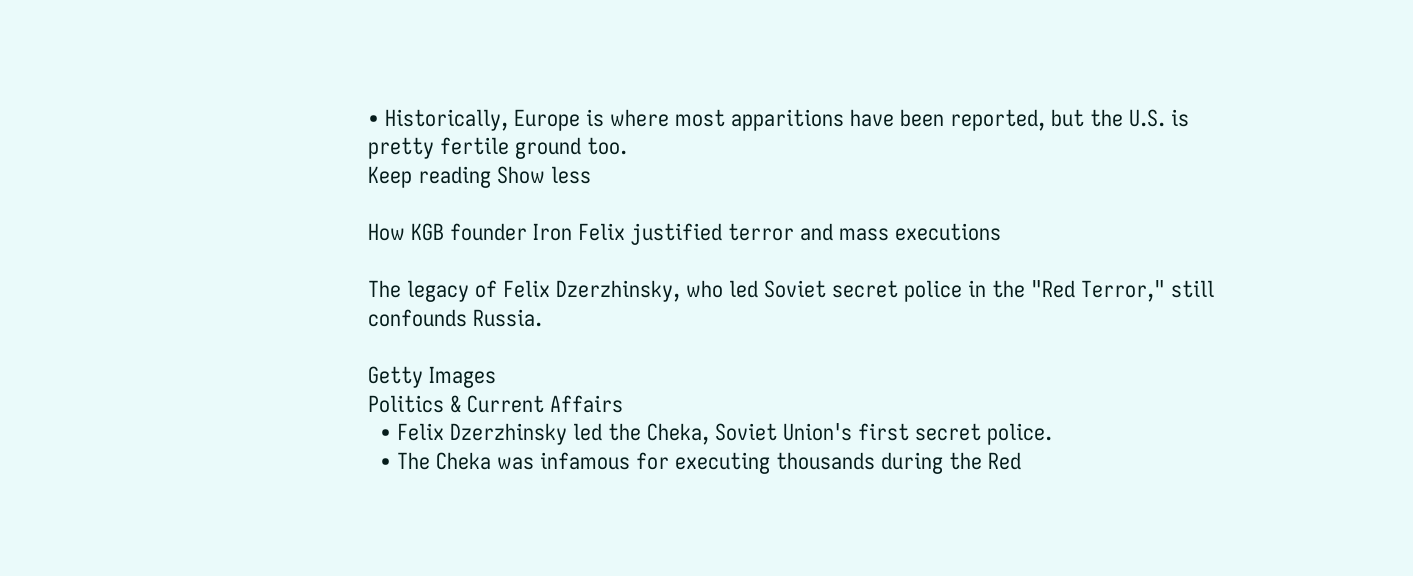• Historically, Europe is where most apparitions have been reported, but the U.S. is pretty fertile ground too.
Keep reading Show less

How KGB founder Iron Felix justified terror and mass executions

The legacy of Felix Dzerzhinsky, who led Soviet secret police in the "Red Terror," still confounds Russia.

Getty Images
Politics & Current Affairs
  • Felix Dzerzhinsky led the Cheka, Soviet Union's first secret police.
  • The Cheka was infamous for executing thousands during the Red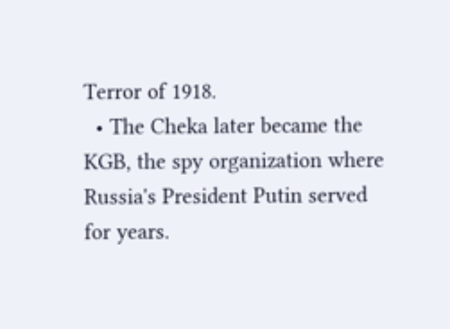Terror of 1918.
  • The Cheka later became the KGB, the spy organization where Russia's President Putin served for years.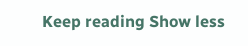Keep reading Show less